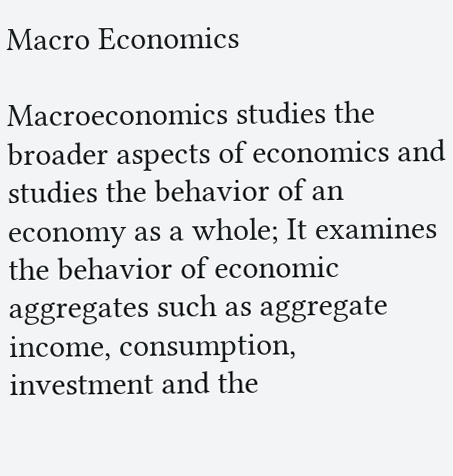Macro Economics

Macroeconomics studies the broader aspects of economics and studies the behavior of an economy as a whole; It examines the behavior of economic aggregates such as aggregate income, consumption, investment and the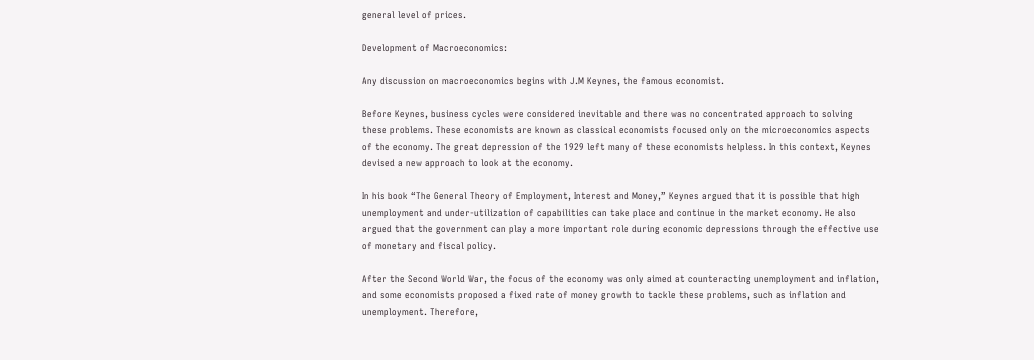general level of prices.

Development of Macroeconomics:

Any discussion on macroeconomics begins with J.M Keynes, the famous economist.

Before Keynes, business cycles were considered inevitable and there was no concentrated approach to solving these problems. These economists are known as classical economists focused only on the microeconomics aspects of the economy. The great depression of the 1929 left many of these economists helpless. In this context, Keynes devised a new approach to look at the economy.

In his book “The General Theory of Employment, Interest and Money,” Keynes argued that it is possible that high unemployment and under-utilization of capabilities can take place and continue in the market economy. He also argued that the government can play a more important role during economic depressions through the effective use of monetary and fiscal policy.

After the Second World War, the focus of the economy was only aimed at counteracting unemployment and inflation, and some economists proposed a fixed rate of money growth to tackle these problems, such as inflation and unemployment. Therefore,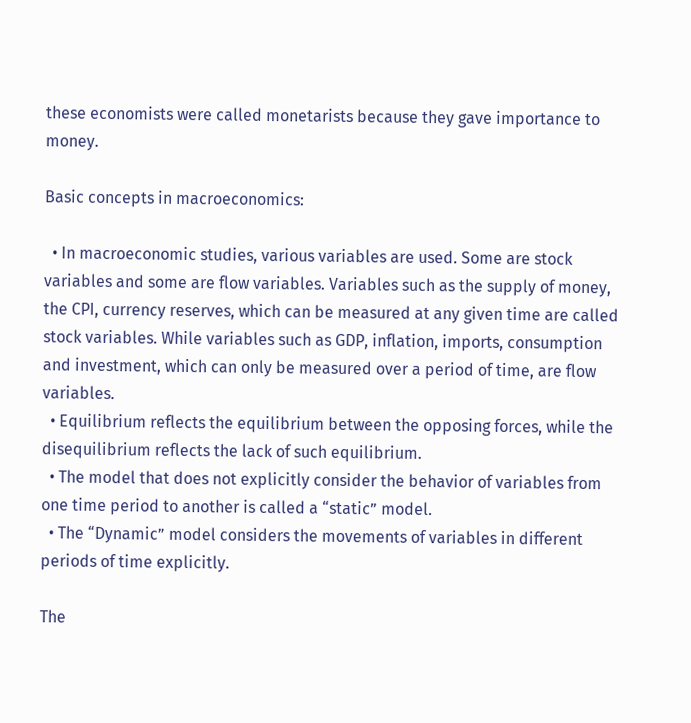these economists were called monetarists because they gave importance to money.

Basic concepts in macroeconomics:

  • In macroeconomic studies, various variables are used. Some are stock variables and some are flow variables. Variables such as the supply of money, the CPI, currency reserves, which can be measured at any given time are called stock variables. While variables such as GDP, inflation, imports, consumption and investment, which can only be measured over a period of time, are flow variables.
  • Equilibrium reflects the equilibrium between the opposing forces, while the disequilibrium reflects the lack of such equilibrium.
  • The model that does not explicitly consider the behavior of variables from one time period to another is called a “static” model.
  • The “Dynamic” model considers the movements of variables in different periods of time explicitly.

The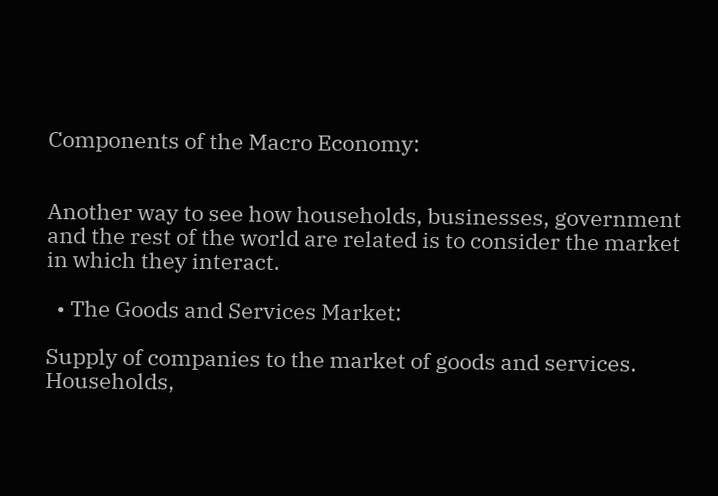Components of the Macro Economy:


Another way to see how households, businesses, government and the rest of the world are related is to consider the market in which they interact.

  • The Goods and Services Market:

Supply of companies to the market of goods and services. Households,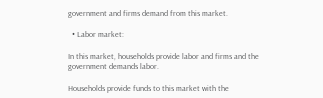government and firms demand from this market.

  • Labor market:

In this market, households provide labor and firms and the government demands labor.

Households provide funds to this market with the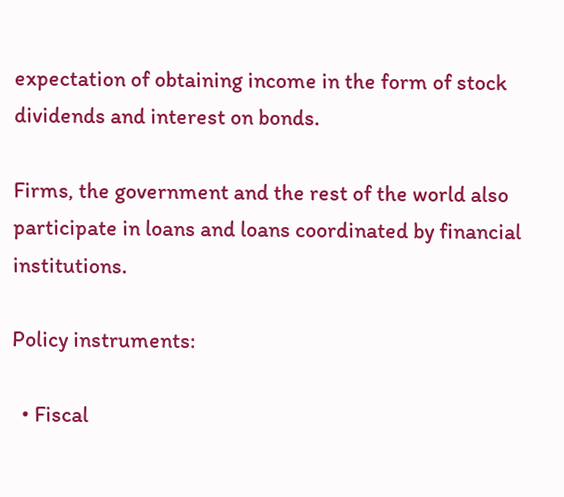expectation of obtaining income in the form of stock dividends and interest on bonds.

Firms, the government and the rest of the world also participate in loans and loans coordinated by financial institutions.

Policy instruments:

  • Fiscal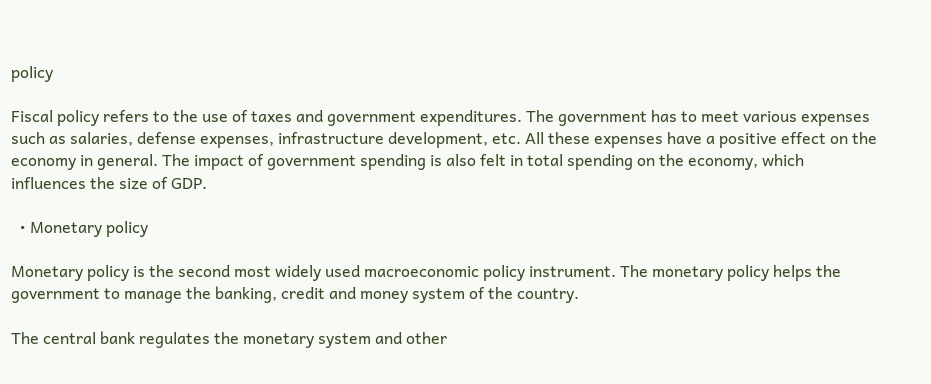policy

Fiscal policy refers to the use of taxes and government expenditures. The government has to meet various expenses such as salaries, defense expenses, infrastructure development, etc. All these expenses have a positive effect on the economy in general. The impact of government spending is also felt in total spending on the economy, which influences the size of GDP.

  • Monetary policy

Monetary policy is the second most widely used macroeconomic policy instrument. The monetary policy helps the government to manage the banking, credit and money system of the country.

The central bank regulates the monetary system and other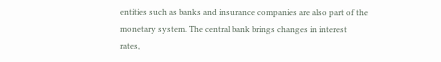entities such as banks and insurance companies are also part of the monetary system. The central bank brings changes in interest rates,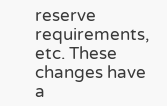reserve requirements, etc. These changes have a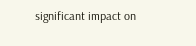significant impact on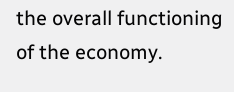the overall functioning of the economy.